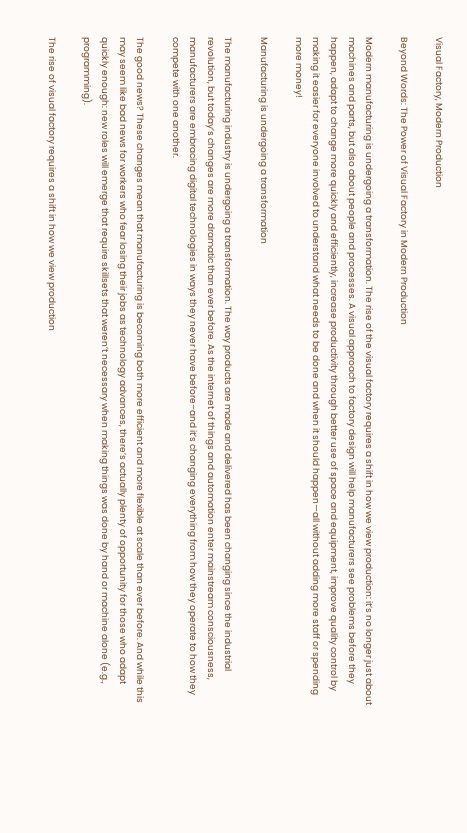Visual Factory, Modern Production

Beyond Words: The Power of Visual Factory in Modern Production

Modern manufacturing is undergoing a transformation. The rise of the visual factory requires a shift in how we view production: it’s no longer just about machines and parts, but also about people and processes. A visual approach to factory design will help manufacturers see problems before they happen, adapt to change more quickly and efficiently, increase productivity through better use of space and equipment, improve quality control by making it easier for everyone involved to understand what needs to be done and when it should happen—all without adding more staff or spending more money!

Manufacturing is undergoing a transformation

The manufacturing industry is undergoing a transformation. The way products are made and delivered has been changing since the industrial revolution, but today’s changes are more dramatic than ever before. As the internet of things and automation enter mainstream consciousness, manufacturers are embracing digital technologies in ways they never have before–and it’s changing everything from how they operate to how they compete with one another.

The good news? These changes mean that manufacturing is becoming both more efficient and more flexible at scale than ever before. And while this may seem like bad news for workers who fear losing their jobs as technology advances, there’s actually plenty of opportunity for those who adapt quickly enough: new roles will emerge that require skillsets that weren’t necessary when making things was done by hand or machine alone (e.g., programming).

The rise of visual factory requires a shift in how we view production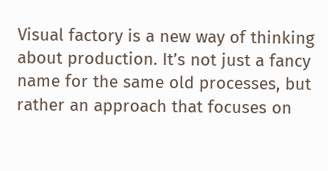Visual factory is a new way of thinking about production. It’s not just a fancy name for the same old processes, but rather an approach that focuses on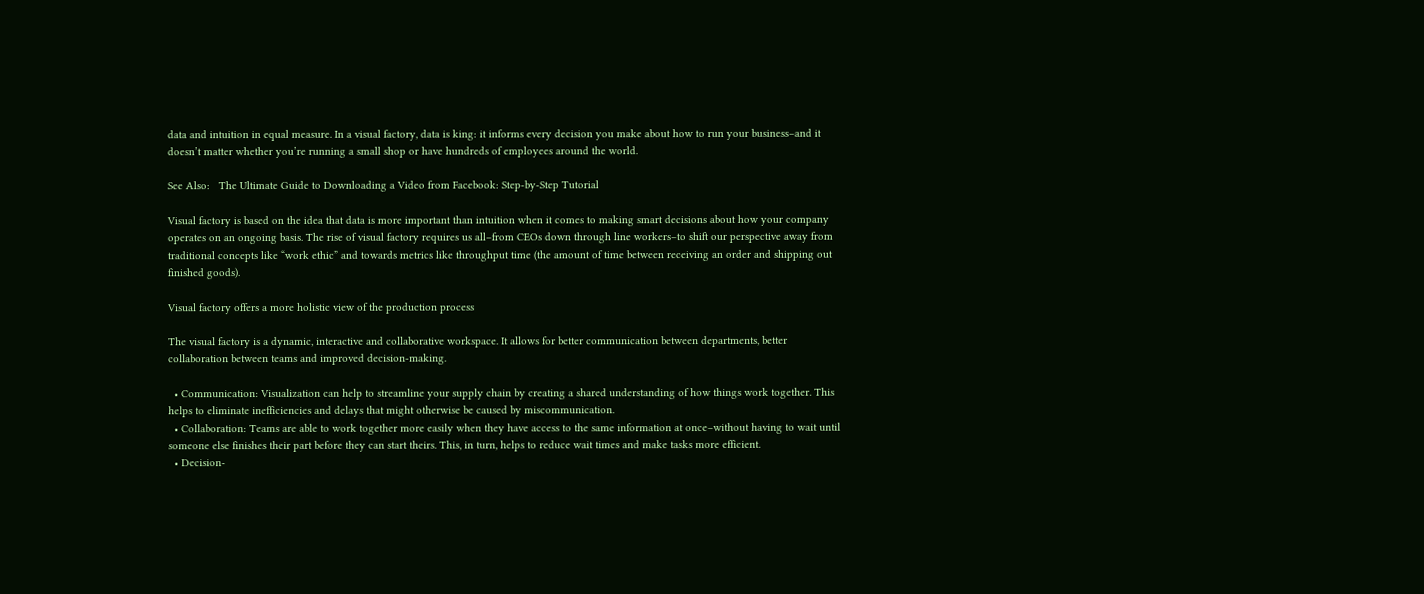data and intuition in equal measure. In a visual factory, data is king: it informs every decision you make about how to run your business–and it doesn’t matter whether you’re running a small shop or have hundreds of employees around the world.

See Also:   The Ultimate Guide to Downloading a Video from Facebook: Step-by-Step Tutorial

Visual factory is based on the idea that data is more important than intuition when it comes to making smart decisions about how your company operates on an ongoing basis. The rise of visual factory requires us all–from CEOs down through line workers–to shift our perspective away from traditional concepts like “work ethic” and towards metrics like throughput time (the amount of time between receiving an order and shipping out finished goods).

Visual factory offers a more holistic view of the production process

The visual factory is a dynamic, interactive and collaborative workspace. It allows for better communication between departments, better collaboration between teams and improved decision-making.

  • Communication: Visualization can help to streamline your supply chain by creating a shared understanding of how things work together. This helps to eliminate inefficiencies and delays that might otherwise be caused by miscommunication.
  • Collaboration: Teams are able to work together more easily when they have access to the same information at once–without having to wait until someone else finishes their part before they can start theirs. This, in turn, helps to reduce wait times and make tasks more efficient.
  • Decision-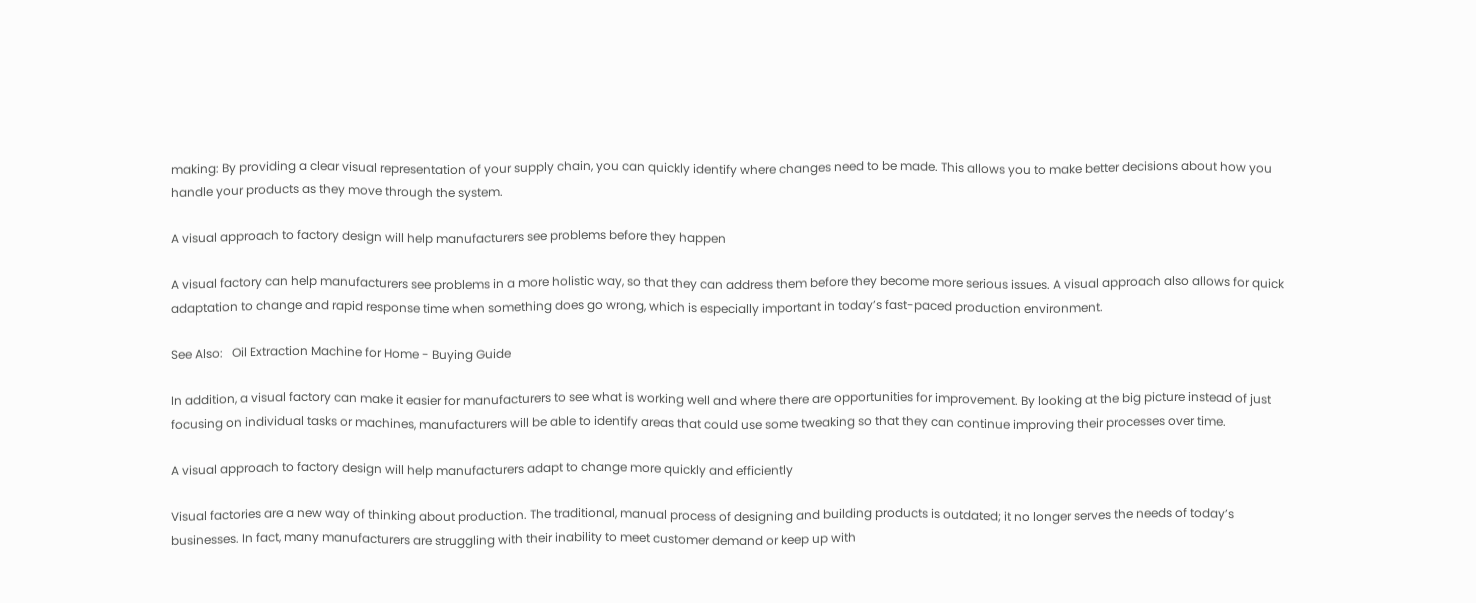making: By providing a clear visual representation of your supply chain, you can quickly identify where changes need to be made. This allows you to make better decisions about how you handle your products as they move through the system.

A visual approach to factory design will help manufacturers see problems before they happen

A visual factory can help manufacturers see problems in a more holistic way, so that they can address them before they become more serious issues. A visual approach also allows for quick adaptation to change and rapid response time when something does go wrong, which is especially important in today’s fast-paced production environment.

See Also:   Oil Extraction Machine for Home - Buying Guide

In addition, a visual factory can make it easier for manufacturers to see what is working well and where there are opportunities for improvement. By looking at the big picture instead of just focusing on individual tasks or machines, manufacturers will be able to identify areas that could use some tweaking so that they can continue improving their processes over time.

A visual approach to factory design will help manufacturers adapt to change more quickly and efficiently

Visual factories are a new way of thinking about production. The traditional, manual process of designing and building products is outdated; it no longer serves the needs of today’s businesses. In fact, many manufacturers are struggling with their inability to meet customer demand or keep up with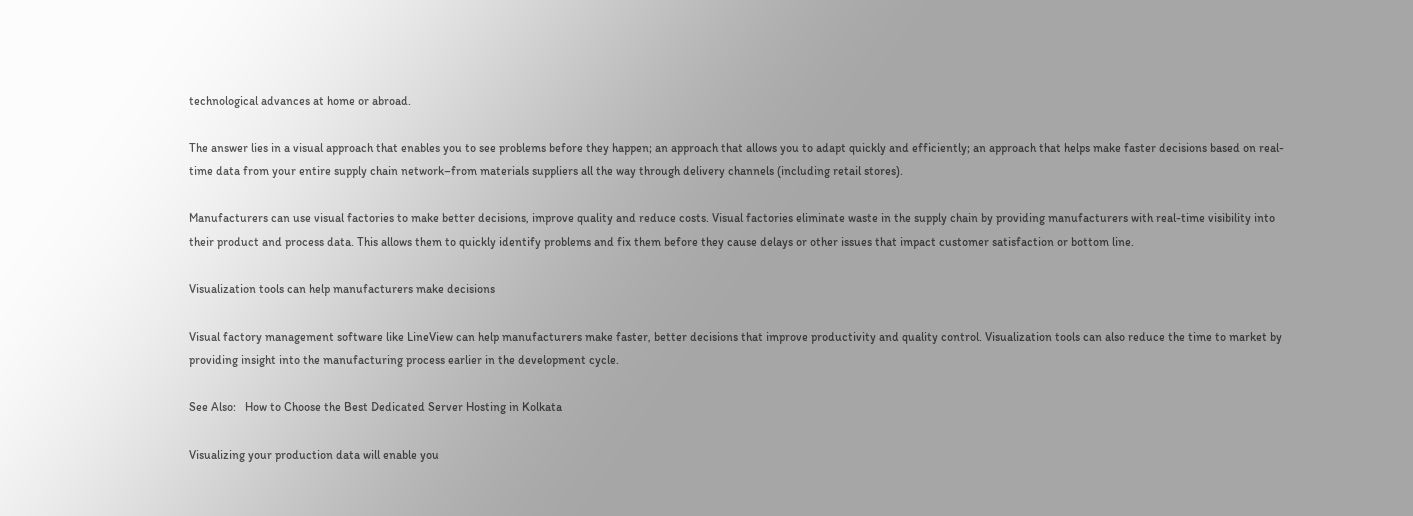technological advances at home or abroad.

The answer lies in a visual approach that enables you to see problems before they happen; an approach that allows you to adapt quickly and efficiently; an approach that helps make faster decisions based on real-time data from your entire supply chain network–from materials suppliers all the way through delivery channels (including retail stores).

Manufacturers can use visual factories to make better decisions, improve quality and reduce costs. Visual factories eliminate waste in the supply chain by providing manufacturers with real-time visibility into their product and process data. This allows them to quickly identify problems and fix them before they cause delays or other issues that impact customer satisfaction or bottom line.

Visualization tools can help manufacturers make decisions

Visual factory management software like LineView can help manufacturers make faster, better decisions that improve productivity and quality control. Visualization tools can also reduce the time to market by providing insight into the manufacturing process earlier in the development cycle.

See Also:   How to Choose the Best Dedicated Server Hosting in Kolkata

Visualizing your production data will enable you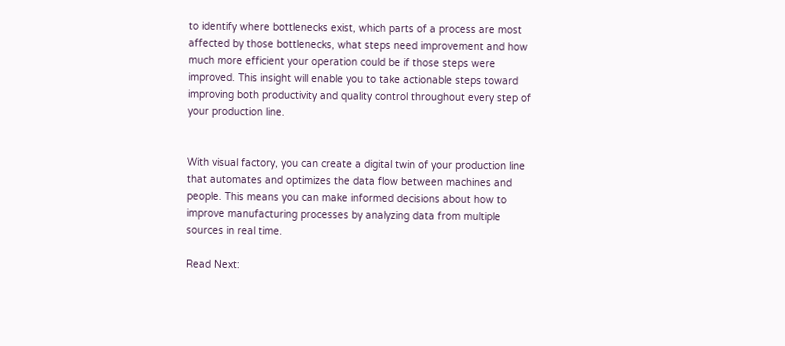to identify where bottlenecks exist, which parts of a process are most affected by those bottlenecks, what steps need improvement and how much more efficient your operation could be if those steps were improved. This insight will enable you to take actionable steps toward improving both productivity and quality control throughout every step of your production line.


With visual factory, you can create a digital twin of your production line that automates and optimizes the data flow between machines and people. This means you can make informed decisions about how to improve manufacturing processes by analyzing data from multiple sources in real time.

Read Next: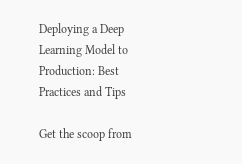Deploying a Deep Learning Model to Production: Best Practices and Tips

Get the scoop from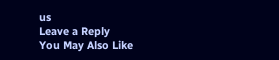us
Leave a Reply
You May Also Like